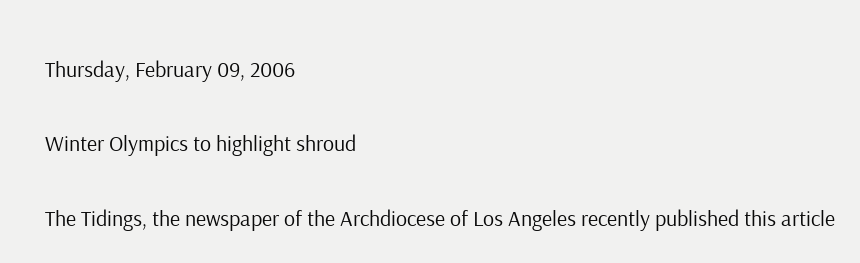Thursday, February 09, 2006

Winter Olympics to highlight shroud

The Tidings, the newspaper of the Archdiocese of Los Angeles recently published this article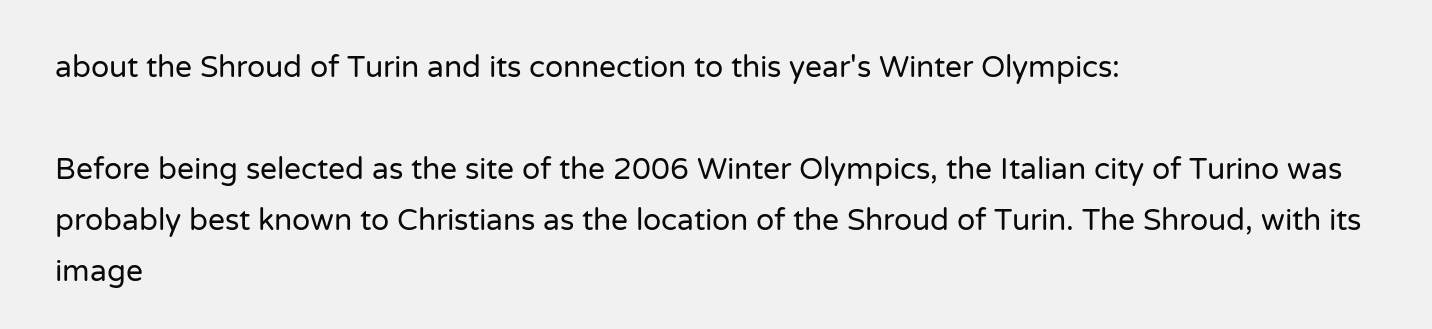about the Shroud of Turin and its connection to this year's Winter Olympics:

Before being selected as the site of the 2006 Winter Olympics, the Italian city of Turino was probably best known to Christians as the location of the Shroud of Turin. The Shroud, with its image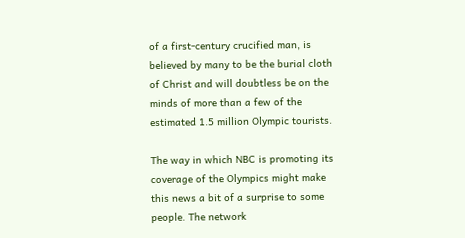of a first-century crucified man, is believed by many to be the burial cloth of Christ and will doubtless be on the minds of more than a few of the estimated 1.5 million Olympic tourists.

The way in which NBC is promoting its coverage of the Olympics might make this news a bit of a surprise to some people. The network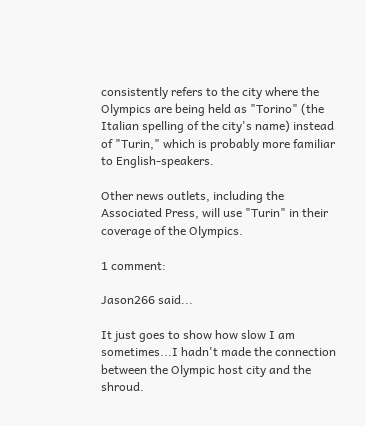consistently refers to the city where the Olympics are being held as "Torino" (the Italian spelling of the city's name) instead of "Turin," which is probably more familiar to English-speakers.

Other news outlets, including the Associated Press, will use "Turin" in their coverage of the Olympics.

1 comment:

Jason266 said...

It just goes to show how slow I am sometimes...I hadn't made the connection between the Olympic host city and the shroud.